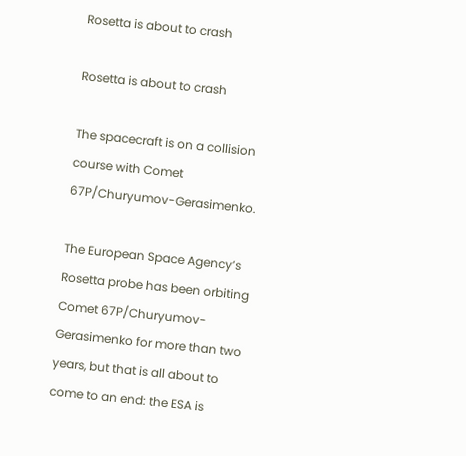Rosetta is about to crash

Rosetta is about to crash

The spacecraft is on a collision course with Comet 67P/Churyumov-Gerasimenko.

The European Space Agency’s Rosetta probe has been orbiting Comet 67P/Churyumov-Gerasimenko for more than two years, but that is all about to come to an end: the ESA is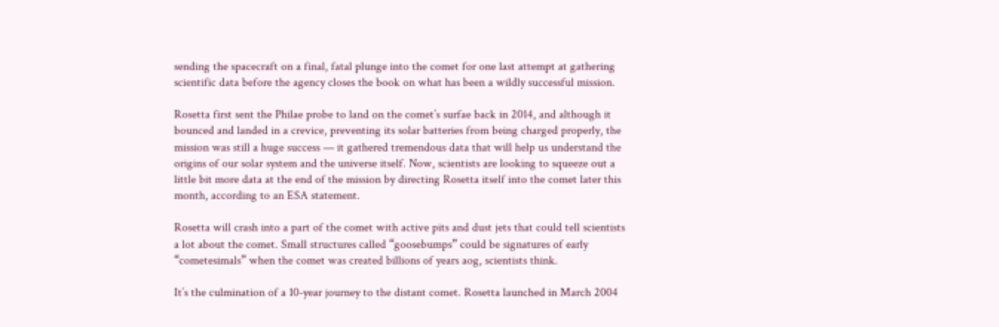sending the spacecraft on a final, fatal plunge into the comet for one last attempt at gathering scientific data before the agency closes the book on what has been a wildly successful mission.

Rosetta first sent the Philae probe to land on the comet’s surfae back in 2014, and although it bounced and landed in a crevice, preventing its solar batteries from being charged properly, the mission was still a huge success — it gathered tremendous data that will help us understand the origins of our solar system and the universe itself. Now, scientists are looking to squeeze out a little bit more data at the end of the mission by directing Rosetta itself into the comet later this month, according to an ESA statement.

Rosetta will crash into a part of the comet with active pits and dust jets that could tell scientists a lot about the comet. Small structures called “goosebumps” could be signatures of early “cometesimals” when the comet was created billions of years aog, scientists think.

It’s the culmination of a 10-year journey to the distant comet. Rosetta launched in March 2004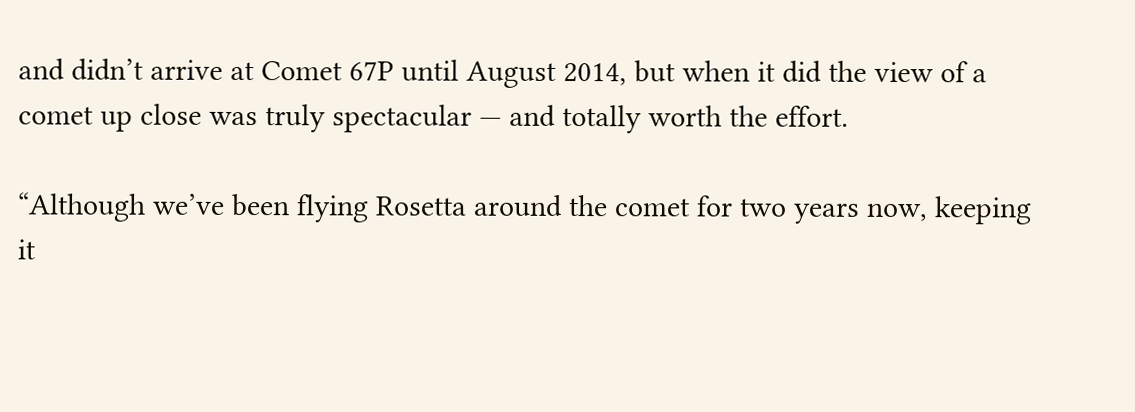and didn’t arrive at Comet 67P until August 2014, but when it did the view of a comet up close was truly spectacular — and totally worth the effort.

“Although we’ve been flying Rosetta around the comet for two years now, keeping it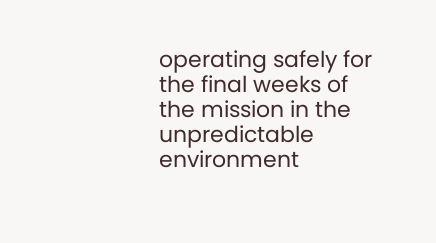operating safely for the final weeks of the mission in the unpredictable environment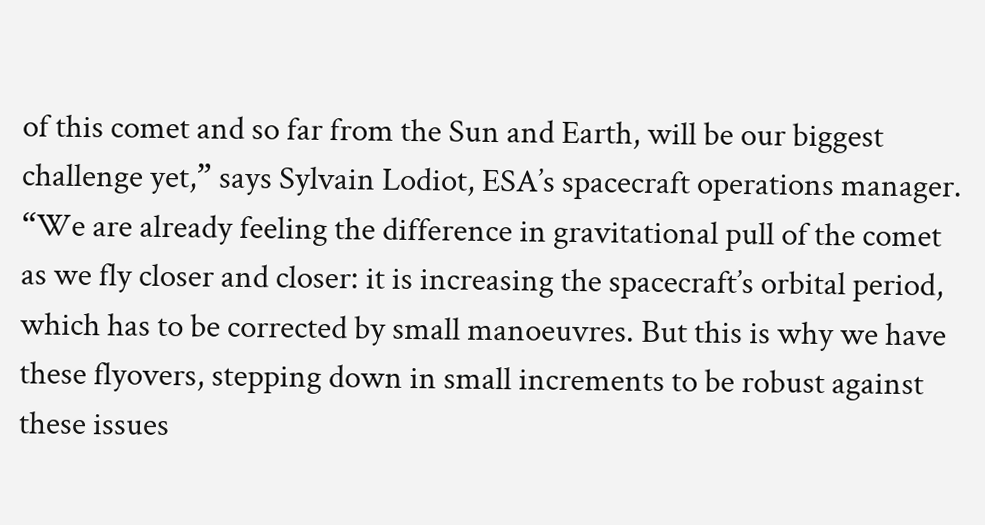of this comet and so far from the Sun and Earth, will be our biggest challenge yet,” says Sylvain Lodiot, ESA’s spacecraft operations manager. “We are already feeling the difference in gravitational pull of the comet as we fly closer and closer: it is increasing the spacecraft’s orbital period, which has to be corrected by small manoeuvres. But this is why we have these flyovers, stepping down in small increments to be robust against these issues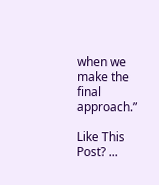when we make the final approach.”

Like This Post? ...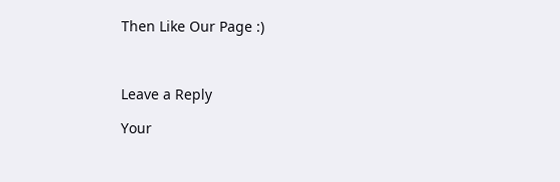Then Like Our Page :)



Leave a Reply

Your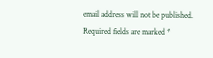email address will not be published. Required fields are marked *